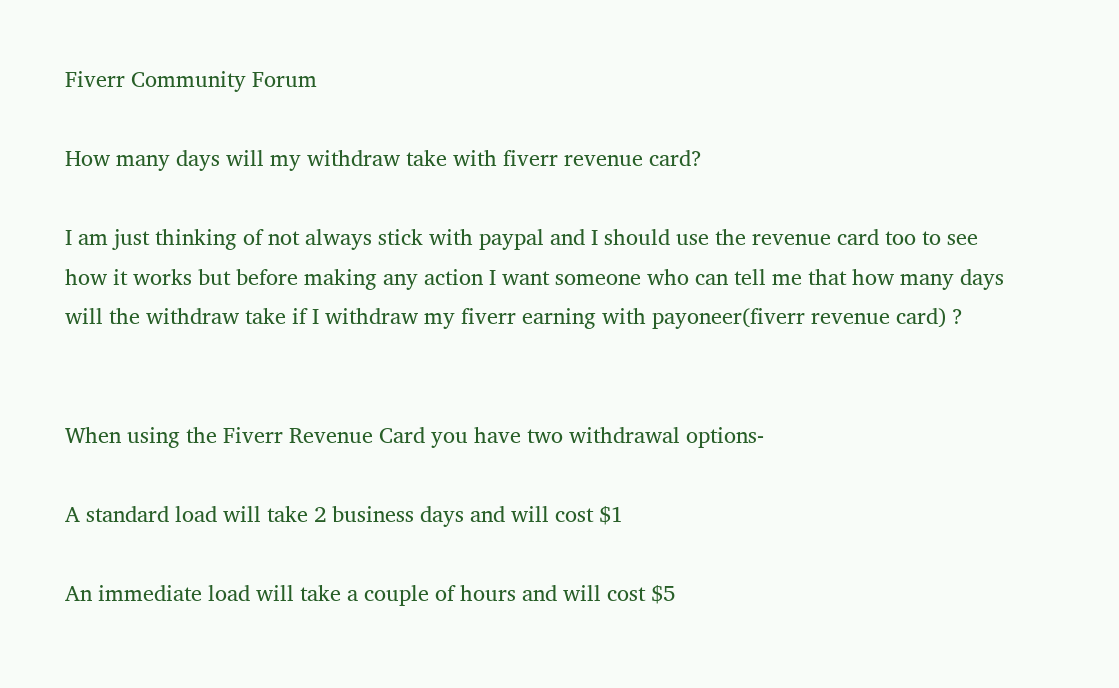Fiverr Community Forum

How many days will my withdraw take with fiverr revenue card?

I am just thinking of not always stick with paypal and I should use the revenue card too to see how it works but before making any action I want someone who can tell me that how many days will the withdraw take if I withdraw my fiverr earning with payoneer(fiverr revenue card) ?


When using the Fiverr Revenue Card you have two withdrawal options-

A standard load will take 2 business days and will cost $1

An immediate load will take a couple of hours and will cost $5